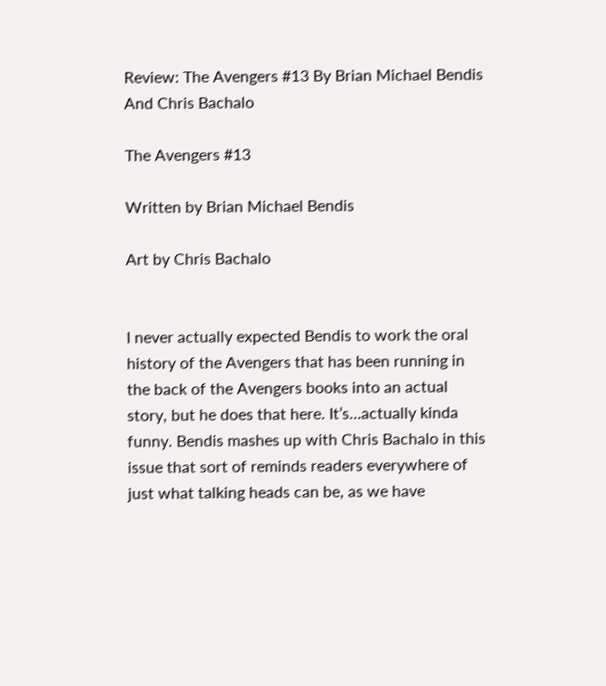Review: The Avengers #13 By Brian Michael Bendis And Chris Bachalo

The Avengers #13

Written by Brian Michael Bendis

Art by Chris Bachalo


I never actually expected Bendis to work the oral history of the Avengers that has been running in the back of the Avengers books into an actual story, but he does that here. It’s…actually kinda funny. Bendis mashes up with Chris Bachalo in this issue that sort of reminds readers everywhere of just what talking heads can be, as we have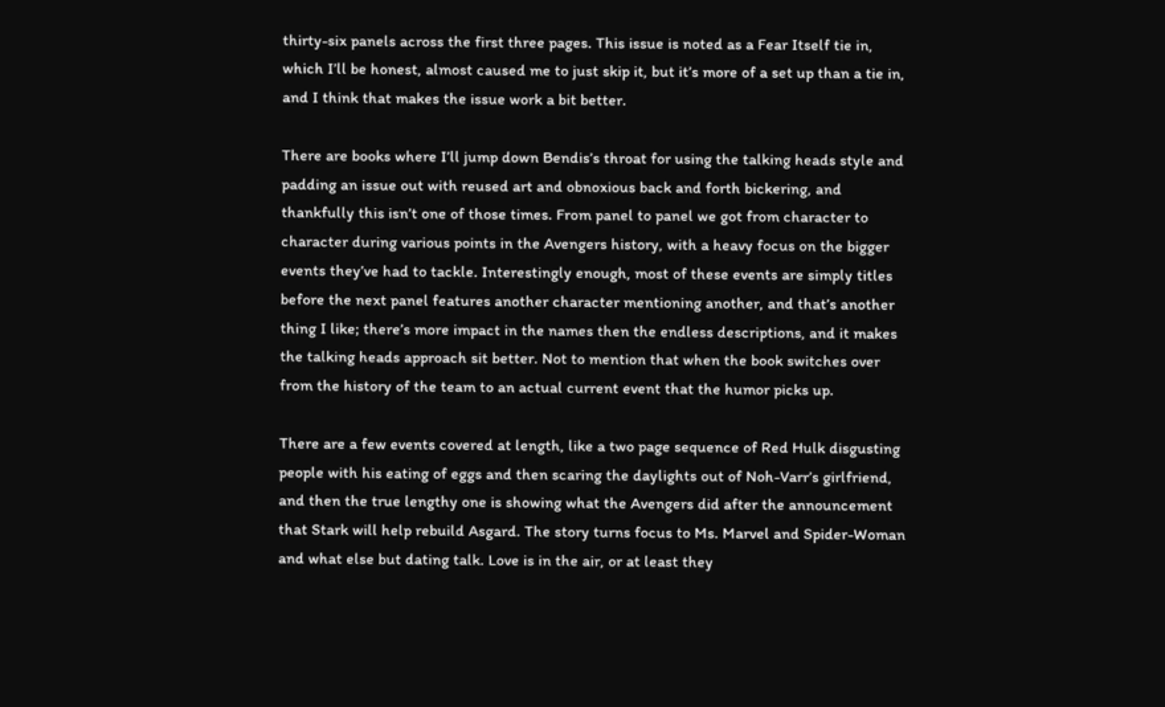thirty-six panels across the first three pages. This issue is noted as a Fear Itself tie in, which I’ll be honest, almost caused me to just skip it, but it’s more of a set up than a tie in, and I think that makes the issue work a bit better.

There are books where I’ll jump down Bendis’s throat for using the talking heads style and padding an issue out with reused art and obnoxious back and forth bickering, and thankfully this isn’t one of those times. From panel to panel we got from character to character during various points in the Avengers history, with a heavy focus on the bigger events they’ve had to tackle. Interestingly enough, most of these events are simply titles before the next panel features another character mentioning another, and that’s another thing I like; there’s more impact in the names then the endless descriptions, and it makes the talking heads approach sit better. Not to mention that when the book switches over from the history of the team to an actual current event that the humor picks up.

There are a few events covered at length, like a two page sequence of Red Hulk disgusting people with his eating of eggs and then scaring the daylights out of Noh-Varr’s girlfriend, and then the true lengthy one is showing what the Avengers did after the announcement that Stark will help rebuild Asgard. The story turns focus to Ms. Marvel and Spider-Woman and what else but dating talk. Love is in the air, or at least they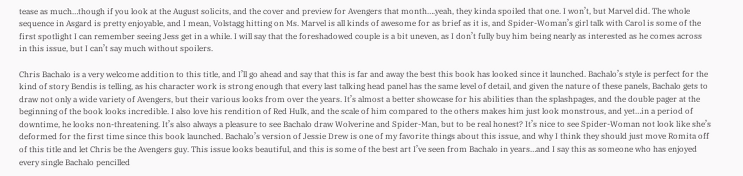tease as much…though if you look at the August solicits, and the cover and preview for Avengers that month….yeah, they kinda spoiled that one. I won’t, but Marvel did. The whole sequence in Asgard is pretty enjoyable, and I mean, Volstagg hitting on Ms. Marvel is all kinds of awesome for as brief as it is, and Spider-Woman’s girl talk with Carol is some of the first spotlight I can remember seeing Jess get in a while. I will say that the foreshadowed couple is a bit uneven, as I don’t fully buy him being nearly as interested as he comes across in this issue, but I can’t say much without spoilers.

Chris Bachalo is a very welcome addition to this title, and I’ll go ahead and say that this is far and away the best this book has looked since it launched. Bachalo’s style is perfect for the kind of story Bendis is telling, as his character work is strong enough that every last talking head panel has the same level of detail, and given the nature of these panels, Bachalo gets to draw not only a wide variety of Avengers, but their various looks from over the years. It’s almost a better showcase for his abilities than the splashpages, and the double pager at the beginning of the book looks incredible. I also love his rendition of Red Hulk, and the scale of him compared to the others makes him just look monstrous, and yet…in a period of downtime, he looks non-threatening. It’s also always a pleasure to see Bachalo draw Wolverine and Spider-Man, but to be real honest? It’s nice to see Spider-Woman not look like she’s deformed for the first time since this book launched. Bachalo’s version of Jessie Drew is one of my favorite things about this issue, and why I think they should just move Romita off of this title and let Chris be the Avengers guy. This issue looks beautiful, and this is some of the best art I’ve seen from Bachalo in years…and I say this as someone who has enjoyed every single Bachalo pencilled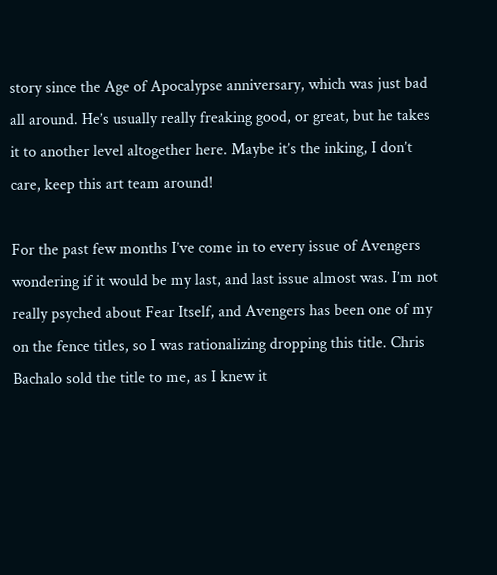story since the Age of Apocalypse anniversary, which was just bad all around. He’s usually really freaking good, or great, but he takes it to another level altogether here. Maybe it’s the inking, I don’t care, keep this art team around!

For the past few months I’ve come in to every issue of Avengers wondering if it would be my last, and last issue almost was. I’m not really psyched about Fear Itself, and Avengers has been one of my on the fence titles, so I was rationalizing dropping this title. Chris Bachalo sold the title to me, as I knew it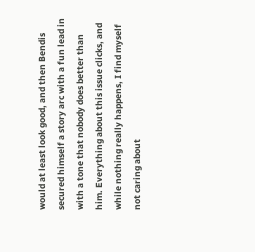would at least look good, and then Bendis secured himself a story arc with a fun lead in with a tone that nobody does better than him. Everything about this issue clicks, and while nothing really happens, I find myself not caring about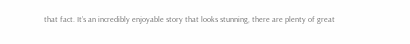that fact. It’s an incredibly enjoyable story that looks stunning, there are plenty of great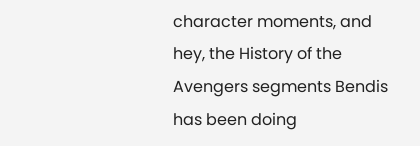character moments, and hey, the History of the Avengers segments Bendis has been doing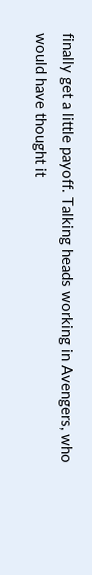finally get a little payoff. Talking heads working in Avengers, who would have thought it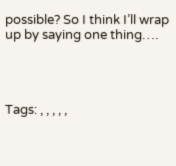possible? So I think I’ll wrap up by saying one thing….




Tags: , , , , ,